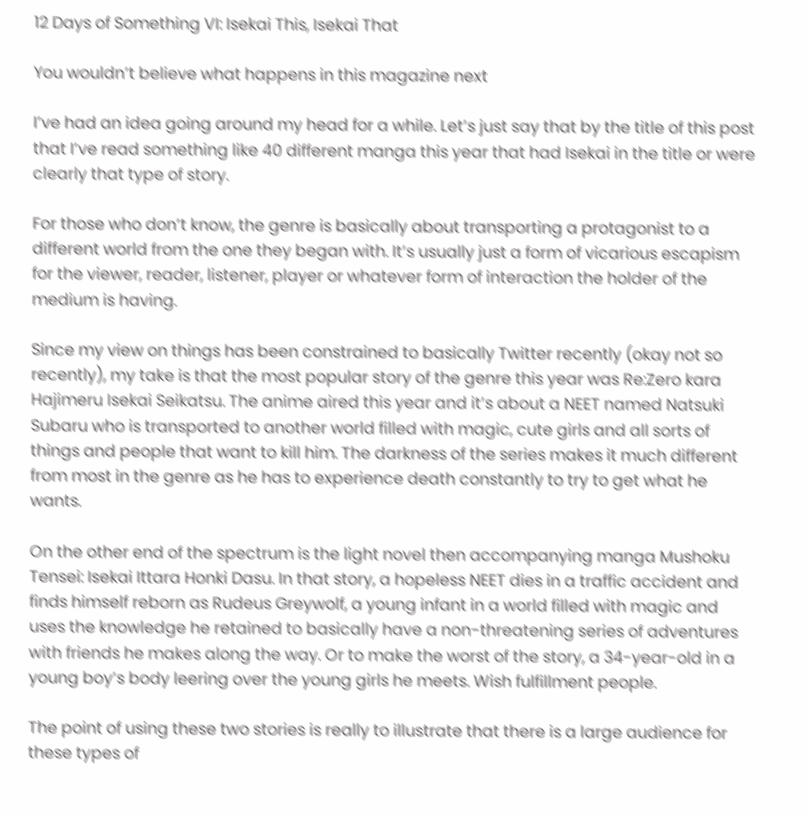12 Days of Something VI: Isekai This, Isekai That

You wouldn’t believe what happens in this magazine next

I’ve had an idea going around my head for a while. Let’s just say that by the title of this post that I’ve read something like 40 different manga this year that had Isekai in the title or were clearly that type of story.

For those who don’t know, the genre is basically about transporting a protagonist to a different world from the one they began with. It’s usually just a form of vicarious escapism for the viewer, reader, listener, player or whatever form of interaction the holder of the medium is having.

Since my view on things has been constrained to basically Twitter recently (okay not so recently), my take is that the most popular story of the genre this year was Re:Zero kara Hajimeru Isekai Seikatsu. The anime aired this year and it’s about a NEET named Natsuki Subaru who is transported to another world filled with magic, cute girls and all sorts of things and people that want to kill him. The darkness of the series makes it much different from most in the genre as he has to experience death constantly to try to get what he wants.

On the other end of the spectrum is the light novel then accompanying manga Mushoku Tensei: Isekai Ittara Honki Dasu. In that story, a hopeless NEET dies in a traffic accident and finds himself reborn as Rudeus Greywolf, a young infant in a world filled with magic and uses the knowledge he retained to basically have a non-threatening series of adventures with friends he makes along the way. Or to make the worst of the story, a 34-year-old in a young boy’s body leering over the young girls he meets. Wish fulfillment people.

The point of using these two stories is really to illustrate that there is a large audience for these types of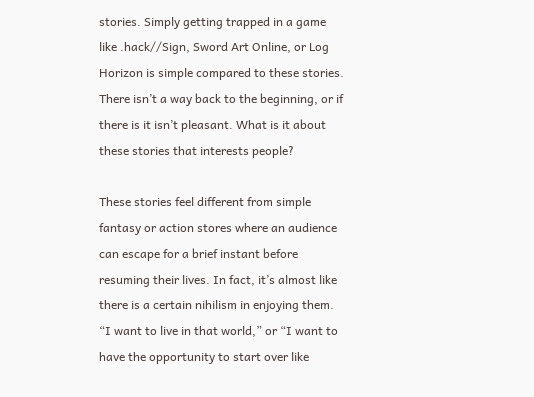stories. Simply getting trapped in a game like .hack//Sign, Sword Art Online, or Log Horizon is simple compared to these stories. There isn’t a way back to the beginning, or if there is it isn’t pleasant. What is it about these stories that interests people?

These stories feel different from simple fantasy or action stores where an audience can escape for a brief instant before resuming their lives. In fact, it’s almost like there is a certain nihilism in enjoying them. “I want to live in that world,” or “I want to have the opportunity to start over like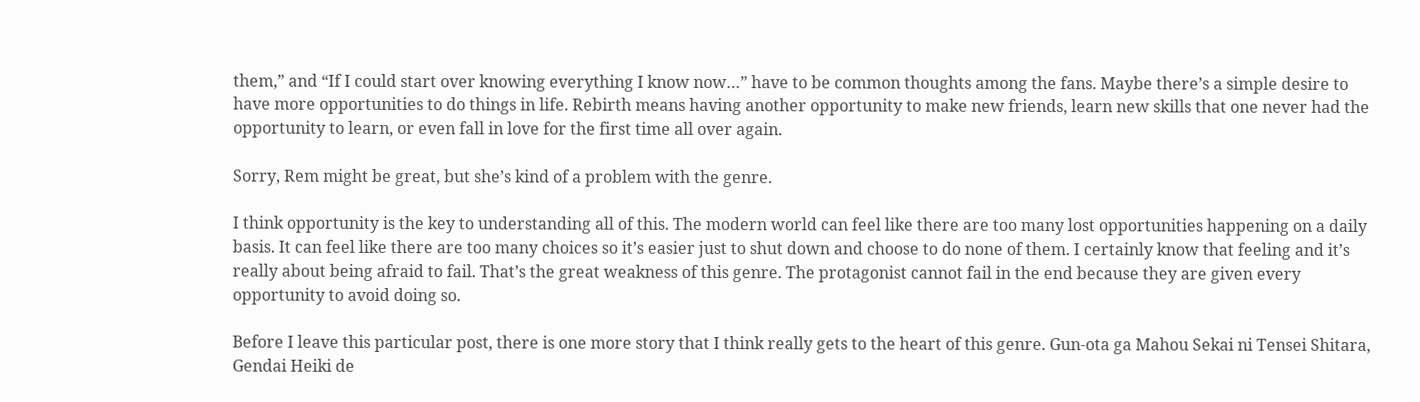them,” and “If I could start over knowing everything I know now…” have to be common thoughts among the fans. Maybe there’s a simple desire to have more opportunities to do things in life. Rebirth means having another opportunity to make new friends, learn new skills that one never had the opportunity to learn, or even fall in love for the first time all over again.

Sorry, Rem might be great, but she’s kind of a problem with the genre.

I think opportunity is the key to understanding all of this. The modern world can feel like there are too many lost opportunities happening on a daily basis. It can feel like there are too many choices so it’s easier just to shut down and choose to do none of them. I certainly know that feeling and it’s really about being afraid to fail. That’s the great weakness of this genre. The protagonist cannot fail in the end because they are given every opportunity to avoid doing so.

Before I leave this particular post, there is one more story that I think really gets to the heart of this genre. Gun-ota ga Mahou Sekai ni Tensei Shitara, Gendai Heiki de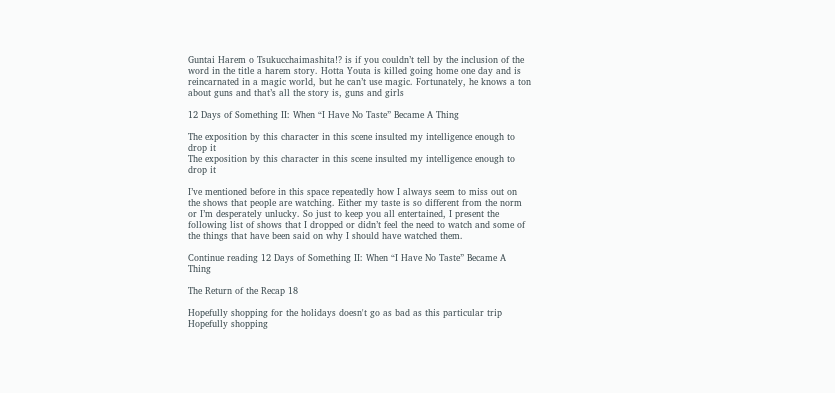Guntai Harem o Tsukucchaimashita!? is if you couldn’t tell by the inclusion of the word in the title a harem story. Hotta Youta is killed going home one day and is reincarnated in a magic world, but he can’t use magic. Fortunately, he knows a ton about guns and that’s all the story is, guns and girls

12 Days of Something II: When “I Have No Taste” Became A Thing

The exposition by this character in this scene insulted my intelligence enough to drop it
The exposition by this character in this scene insulted my intelligence enough to drop it

I’ve mentioned before in this space repeatedly how I always seem to miss out on the shows that people are watching. Either my taste is so different from the norm or I’m desperately unlucky. So just to keep you all entertained, I present the following list of shows that I dropped or didn’t feel the need to watch and some of the things that have been said on why I should have watched them.

Continue reading 12 Days of Something II: When “I Have No Taste” Became A Thing

The Return of the Recap 18

Hopefully shopping for the holidays doesn't go as bad as this particular trip
Hopefully shopping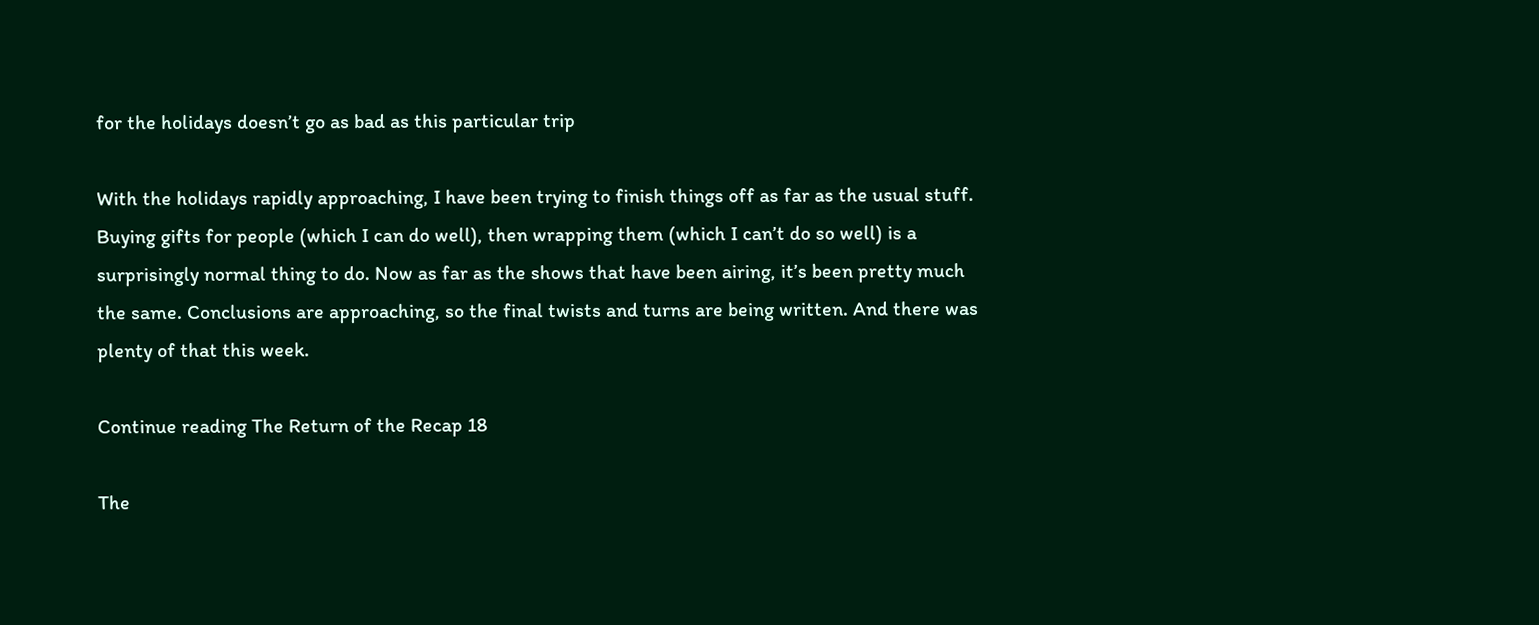for the holidays doesn’t go as bad as this particular trip

With the holidays rapidly approaching, I have been trying to finish things off as far as the usual stuff. Buying gifts for people (which I can do well), then wrapping them (which I can’t do so well) is a surprisingly normal thing to do. Now as far as the shows that have been airing, it’s been pretty much the same. Conclusions are approaching, so the final twists and turns are being written. And there was plenty of that this week.

Continue reading The Return of the Recap 18

The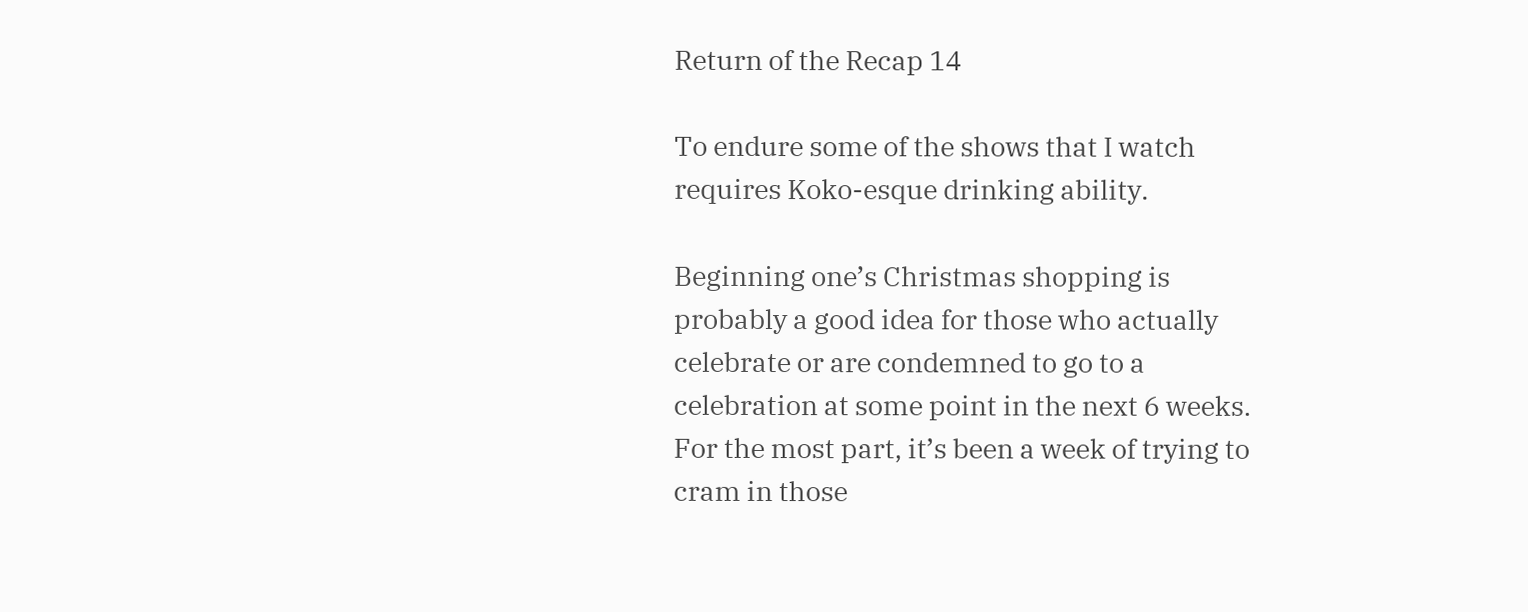Return of the Recap 14

To endure some of the shows that I watch requires Koko-esque drinking ability.

Beginning one’s Christmas shopping is probably a good idea for those who actually celebrate or are condemned to go to a celebration at some point in the next 6 weeks. For the most part, it’s been a week of trying to cram in those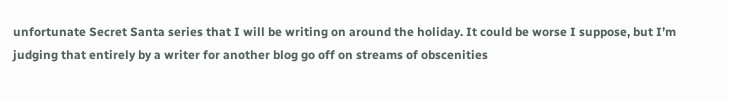unfortunate Secret Santa series that I will be writing on around the holiday. It could be worse I suppose, but I’m judging that entirely by a writer for another blog go off on streams of obscenities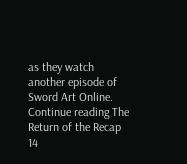as they watch another episode of Sword Art Online. Continue reading The Return of the Recap 14